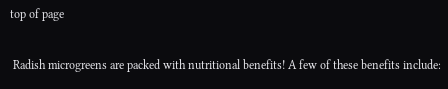top of page

 Radish microgreens are packed with nutritional benefits! A few of these benefits include: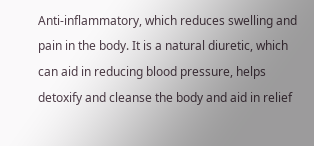Anti-inflammatory, which reduces swelling and pain in the body. It is a natural diuretic, which can aid in reducing blood pressure, helps detoxify and cleanse the body and aid in relief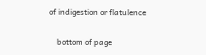of indigestion or flatulence


    bottom of page